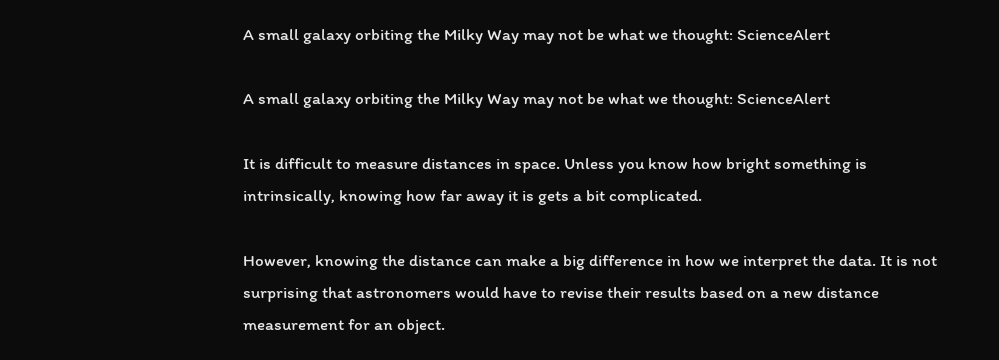A small galaxy orbiting the Milky Way may not be what we thought: ScienceAlert

A small galaxy orbiting the Milky Way may not be what we thought: ScienceAlert

It is difficult to measure distances in space. Unless you know how bright something is intrinsically, knowing how far away it is gets a bit complicated.

However, knowing the distance can make a big difference in how we interpret the data. It is not surprising that astronomers would have to revise their results based on a new distance measurement for an object.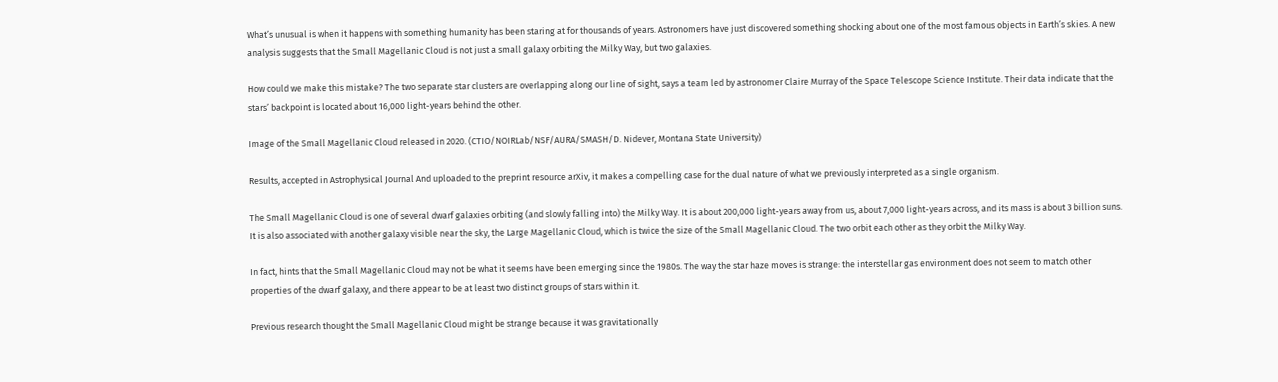What’s unusual is when it happens with something humanity has been staring at for thousands of years. Astronomers have just discovered something shocking about one of the most famous objects in Earth’s skies. A new analysis suggests that the Small Magellanic Cloud is not just a small galaxy orbiting the Milky Way, but two galaxies.

How could we make this mistake? The two separate star clusters are overlapping along our line of sight, says a team led by astronomer Claire Murray of the Space Telescope Science Institute. Their data indicate that the stars’ backpoint is located about 16,000 light-years behind the other.

Image of the Small Magellanic Cloud released in 2020. (CTIO/NOIRLab/NSF/AURA/SMASH/D. Nidever, Montana State University)

Results, accepted in Astrophysical Journal And uploaded to the preprint resource arXiv, it makes a compelling case for the dual nature of what we previously interpreted as a single organism.

The Small Magellanic Cloud is one of several dwarf galaxies orbiting (and slowly falling into) the Milky Way. It is about 200,000 light-years away from us, about 7,000 light-years across, and its mass is about 3 billion suns. It is also associated with another galaxy visible near the sky, the Large Magellanic Cloud, which is twice the size of the Small Magellanic Cloud. The two orbit each other as they orbit the Milky Way.

In fact, hints that the Small Magellanic Cloud may not be what it seems have been emerging since the 1980s. The way the star haze moves is strange: the interstellar gas environment does not seem to match other properties of the dwarf galaxy, and there appear to be at least two distinct groups of stars within it.

Previous research thought the Small Magellanic Cloud might be strange because it was gravitationally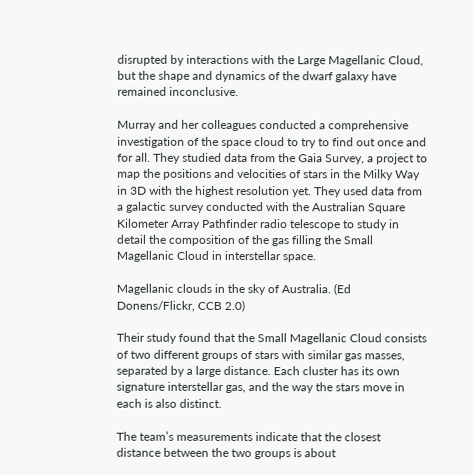disrupted by interactions with the Large Magellanic Cloud, but the shape and dynamics of the dwarf galaxy have remained inconclusive.

Murray and her colleagues conducted a comprehensive investigation of the space cloud to try to find out once and for all. They studied data from the Gaia Survey, a project to map the positions and velocities of stars in the Milky Way in 3D with the highest resolution yet. They used data from a galactic survey conducted with the Australian Square Kilometer Array Pathfinder radio telescope to study in detail the composition of the gas filling the Small Magellanic Cloud in interstellar space.

Magellanic clouds in the sky of Australia. (Ed Donens/Flickr, CCB 2.0)

Their study found that the Small Magellanic Cloud consists of two different groups of stars with similar gas masses, separated by a large distance. Each cluster has its own signature interstellar gas, and the way the stars move in each is also distinct.

The team’s measurements indicate that the closest distance between the two groups is about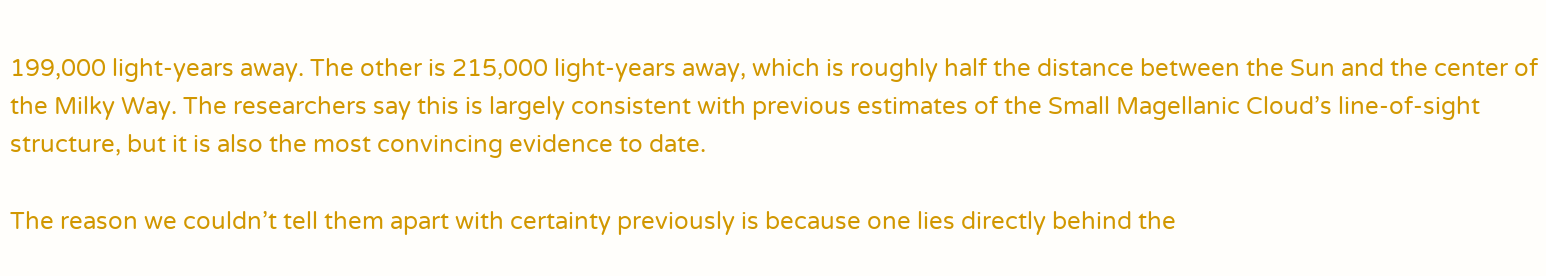199,000 light-years away. The other is 215,000 light-years away, which is roughly half the distance between the Sun and the center of the Milky Way. The researchers say this is largely consistent with previous estimates of the Small Magellanic Cloud’s line-of-sight structure, but it is also the most convincing evidence to date.

The reason we couldn’t tell them apart with certainty previously is because one lies directly behind the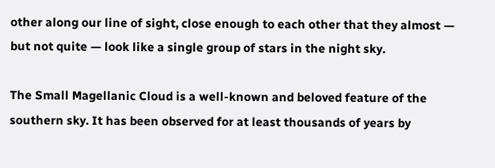other along our line of sight, close enough to each other that they almost — but not quite — look like a single group of stars in the night sky.

The Small Magellanic Cloud is a well-known and beloved feature of the southern sky. It has been observed for at least thousands of years by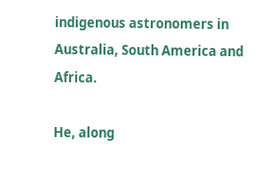indigenous astronomers in Australia, South America and Africa.

He, along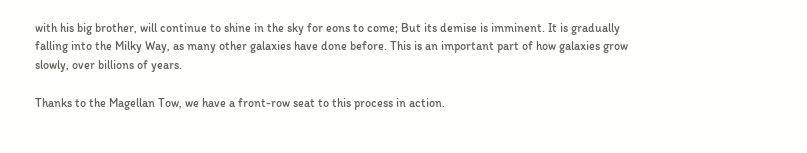with his big brother, will continue to shine in the sky for eons to come; But its demise is imminent. It is gradually falling into the Milky Way, as many other galaxies have done before. This is an important part of how galaxies grow slowly, over billions of years.

Thanks to the Magellan Tow, we have a front-row seat to this process in action.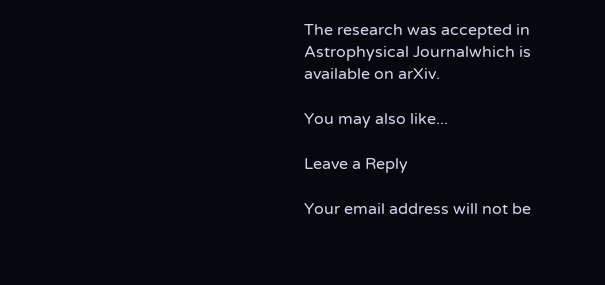The research was accepted in Astrophysical Journalwhich is available on arXiv.

You may also like...

Leave a Reply

Your email address will not be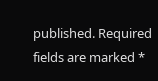published. Required fields are marked *